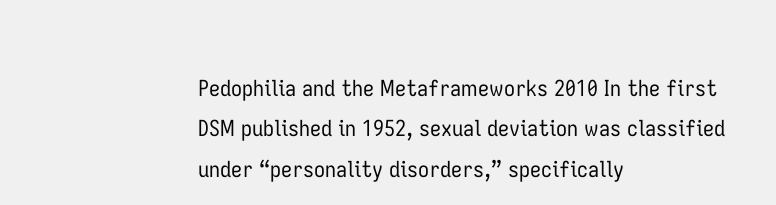Pedophilia and the Metaframeworks 2010 In the first DSM published in 1952, sexual deviation was classified under “personality disorders,” specifically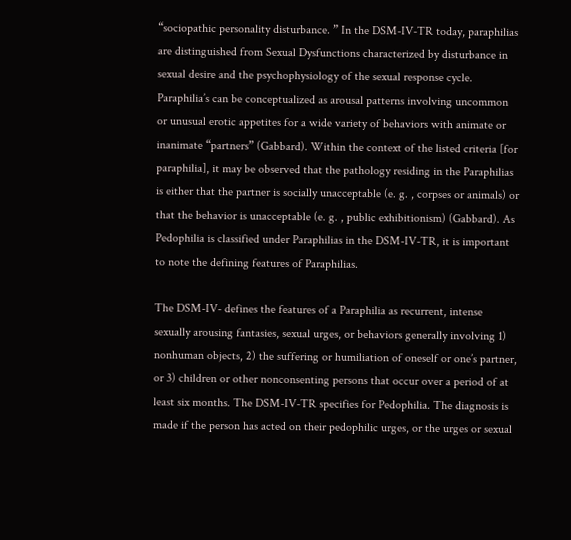“sociopathic personality disturbance. ” In the DSM-IV-TR today, paraphilias are distinguished from Sexual Dysfunctions characterized by disturbance in sexual desire and the psychophysiology of the sexual response cycle. Paraphilia’s can be conceptualized as arousal patterns involving uncommon or unusual erotic appetites for a wide variety of behaviors with animate or inanimate “partners” (Gabbard). Within the context of the listed criteria [for paraphilia], it may be observed that the pathology residing in the Paraphilias is either that the partner is socially unacceptable (e. g. , corpses or animals) or that the behavior is unacceptable (e. g. , public exhibitionism) (Gabbard). As Pedophilia is classified under Paraphilias in the DSM-IV-TR, it is important to note the defining features of Paraphilias.

The DSM-IV- defines the features of a Paraphilia as recurrent, intense sexually arousing fantasies, sexual urges, or behaviors generally involving 1) nonhuman objects, 2) the suffering or humiliation of oneself or one’s partner, or 3) children or other nonconsenting persons that occur over a period of at least six months. The DSM-IV-TR specifies for Pedophilia. The diagnosis is made if the person has acted on their pedophilic urges, or the urges or sexual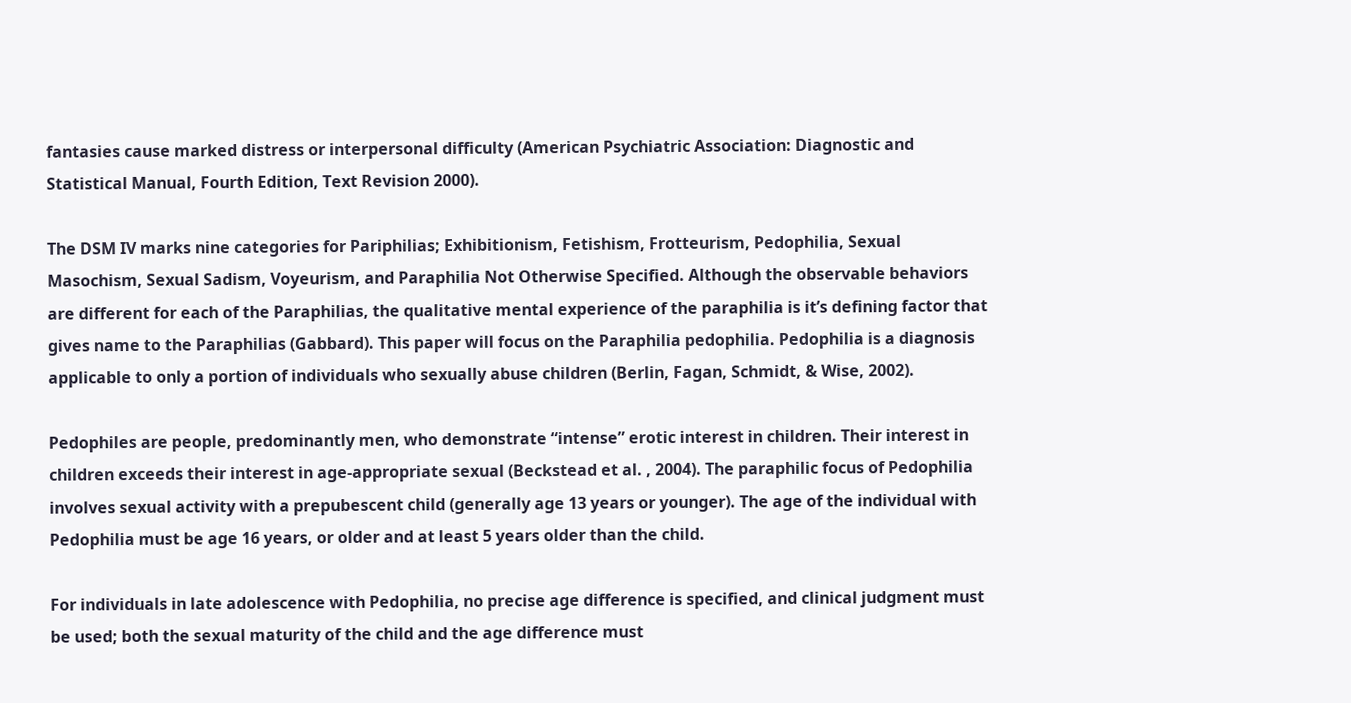fantasies cause marked distress or interpersonal difficulty (American Psychiatric Association: Diagnostic and Statistical Manual, Fourth Edition, Text Revision 2000).

The DSM IV marks nine categories for Pariphilias; Exhibitionism, Fetishism, Frotteurism, Pedophilia, Sexual Masochism, Sexual Sadism, Voyeurism, and Paraphilia Not Otherwise Specified. Although the observable behaviors are different for each of the Paraphilias, the qualitative mental experience of the paraphilia is it’s defining factor that gives name to the Paraphilias (Gabbard). This paper will focus on the Paraphilia pedophilia. Pedophilia is a diagnosis applicable to only a portion of individuals who sexually abuse children (Berlin, Fagan, Schmidt, & Wise, 2002).

Pedophiles are people, predominantly men, who demonstrate “intense” erotic interest in children. Their interest in children exceeds their interest in age-appropriate sexual (Beckstead et al. , 2004). The paraphilic focus of Pedophilia involves sexual activity with a prepubescent child (generally age 13 years or younger). The age of the individual with Pedophilia must be age 16 years, or older and at least 5 years older than the child.

For individuals in late adolescence with Pedophilia, no precise age difference is specified, and clinical judgment must be used; both the sexual maturity of the child and the age difference must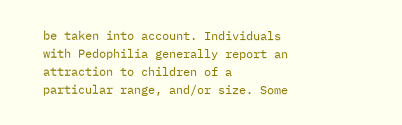be taken into account. Individuals with Pedophilia generally report an attraction to children of a particular range, and/or size. Some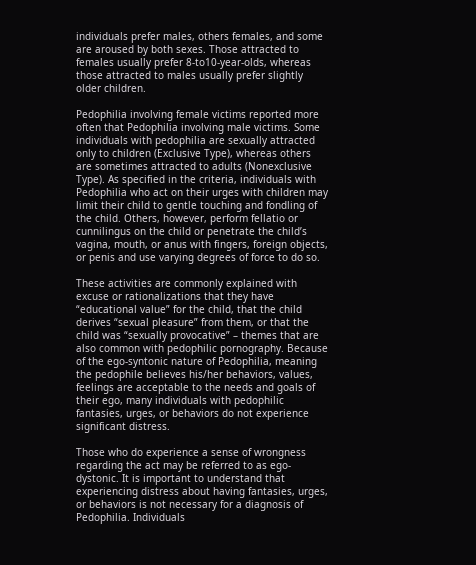individuals prefer males, others females, and some are aroused by both sexes. Those attracted to females usually prefer 8-to10-year-olds, whereas those attracted to males usually prefer slightly older children.

Pedophilia involving female victims reported more often that Pedophilia involving male victims. Some individuals with pedophilia are sexually attracted only to children (Exclusive Type), whereas others are sometimes attracted to adults (Nonexclusive Type). As specified in the criteria, individuals with Pedophilia who act on their urges with children may limit their child to gentle touching and fondling of the child. Others, however, perform fellatio or cunnilingus on the child or penetrate the child’s vagina, mouth, or anus with fingers, foreign objects, or penis and use varying degrees of force to do so.

These activities are commonly explained with excuse or rationalizations that they have “educational value” for the child, that the child derives “sexual pleasure” from them, or that the child was “sexually provocative” – themes that are also common with pedophilic pornography. Because of the ego-syntonic nature of Pedophilia, meaning the pedophile believes his/her behaviors, values, feelings are acceptable to the needs and goals of their ego, many individuals with pedophilic fantasies, urges, or behaviors do not experience significant distress.

Those who do experience a sense of wrongness regarding the act may be referred to as ego-dystonic. It is important to understand that experiencing distress about having fantasies, urges, or behaviors is not necessary for a diagnosis of Pedophilia. Individuals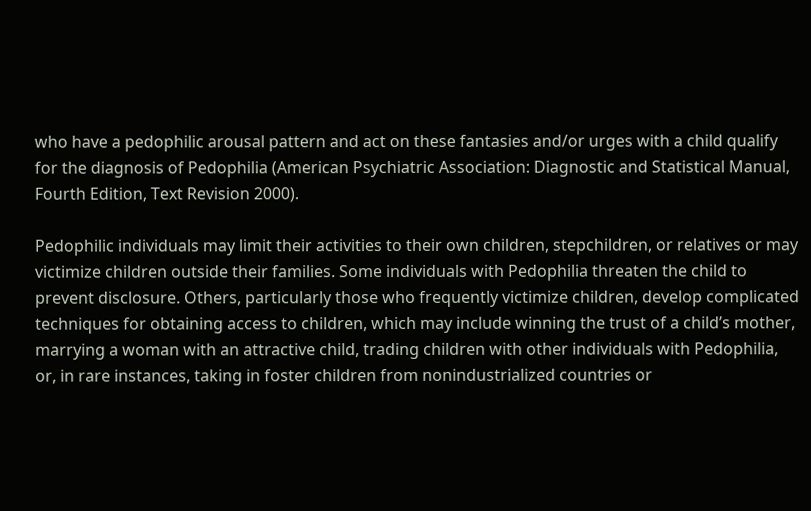who have a pedophilic arousal pattern and act on these fantasies and/or urges with a child qualify for the diagnosis of Pedophilia (American Psychiatric Association: Diagnostic and Statistical Manual, Fourth Edition, Text Revision 2000).

Pedophilic individuals may limit their activities to their own children, stepchildren, or relatives or may victimize children outside their families. Some individuals with Pedophilia threaten the child to prevent disclosure. Others, particularly those who frequently victimize children, develop complicated techniques for obtaining access to children, which may include winning the trust of a child’s mother, marrying a woman with an attractive child, trading children with other individuals with Pedophilia, or, in rare instances, taking in foster children from nonindustrialized countries or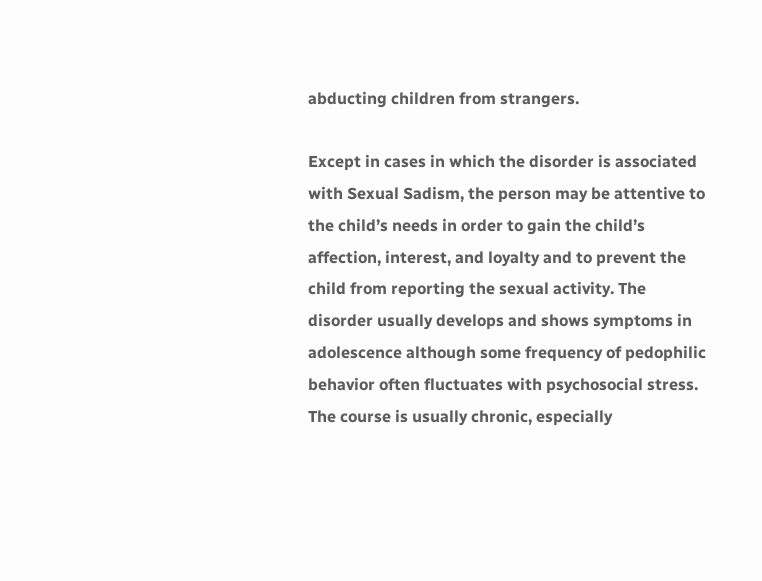abducting children from strangers.

Except in cases in which the disorder is associated with Sexual Sadism, the person may be attentive to the child’s needs in order to gain the child’s affection, interest, and loyalty and to prevent the child from reporting the sexual activity. The disorder usually develops and shows symptoms in adolescence although some frequency of pedophilic behavior often fluctuates with psychosocial stress. The course is usually chronic, especially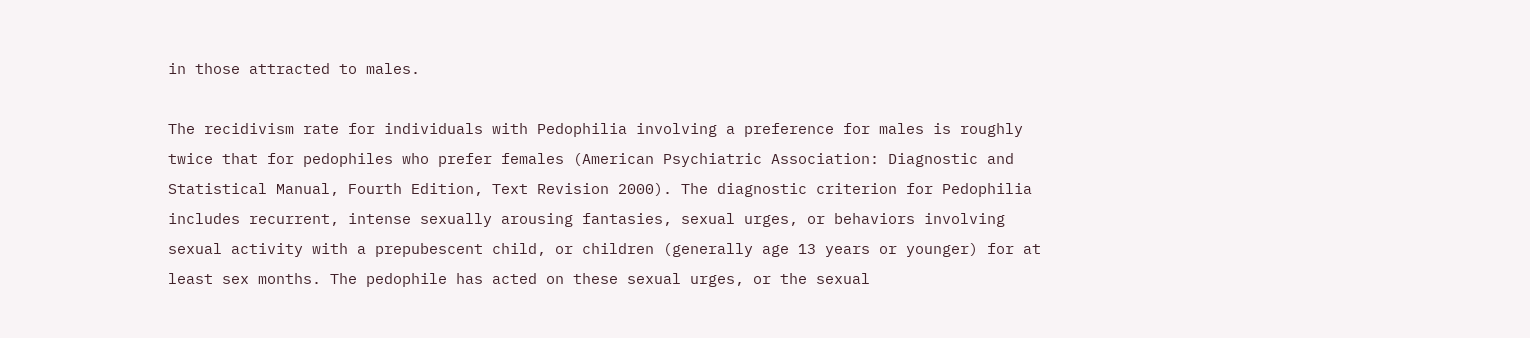in those attracted to males.

The recidivism rate for individuals with Pedophilia involving a preference for males is roughly twice that for pedophiles who prefer females (American Psychiatric Association: Diagnostic and Statistical Manual, Fourth Edition, Text Revision 2000). The diagnostic criterion for Pedophilia includes recurrent, intense sexually arousing fantasies, sexual urges, or behaviors involving sexual activity with a prepubescent child, or children (generally age 13 years or younger) for at least sex months. The pedophile has acted on these sexual urges, or the sexual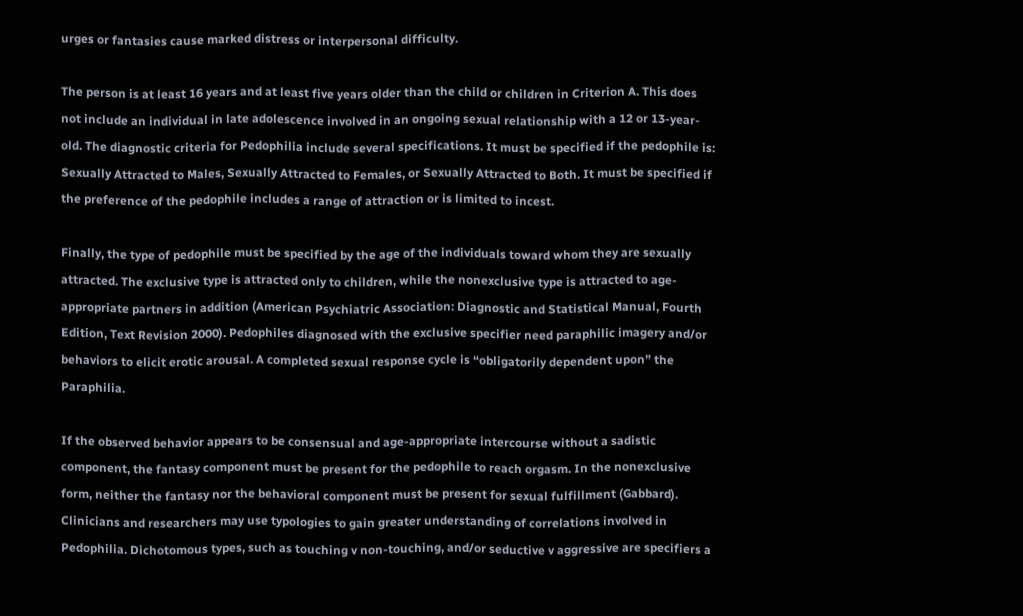urges or fantasies cause marked distress or interpersonal difficulty.

The person is at least 16 years and at least five years older than the child or children in Criterion A. This does not include an individual in late adolescence involved in an ongoing sexual relationship with a 12 or 13-year-old. The diagnostic criteria for Pedophilia include several specifications. It must be specified if the pedophile is: Sexually Attracted to Males, Sexually Attracted to Females, or Sexually Attracted to Both. It must be specified if the preference of the pedophile includes a range of attraction or is limited to incest.

Finally, the type of pedophile must be specified by the age of the individuals toward whom they are sexually attracted. The exclusive type is attracted only to children, while the nonexclusive type is attracted to age-appropriate partners in addition (American Psychiatric Association: Diagnostic and Statistical Manual, Fourth Edition, Text Revision 2000). Pedophiles diagnosed with the exclusive specifier need paraphilic imagery and/or behaviors to elicit erotic arousal. A completed sexual response cycle is “obligatorily dependent upon” the Paraphilia.

If the observed behavior appears to be consensual and age-appropriate intercourse without a sadistic component, the fantasy component must be present for the pedophile to reach orgasm. In the nonexclusive form, neither the fantasy nor the behavioral component must be present for sexual fulfillment (Gabbard). Clinicians and researchers may use typologies to gain greater understanding of correlations involved in Pedophilia. Dichotomous types, such as touching v non-touching, and/or seductive v aggressive are specifiers a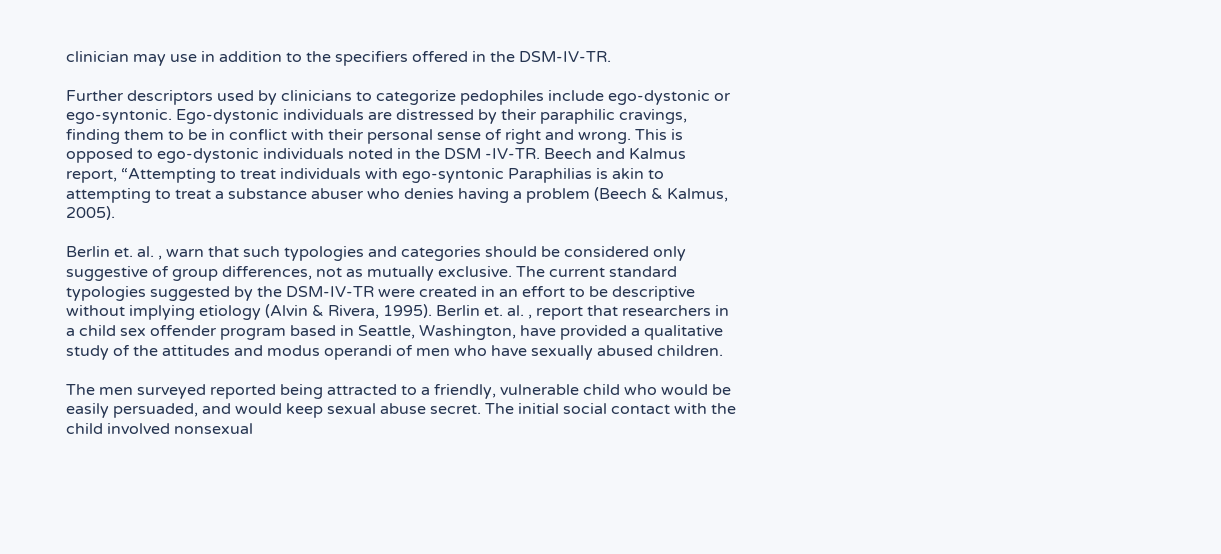clinician may use in addition to the specifiers offered in the DSM-IV-TR.

Further descriptors used by clinicians to categorize pedophiles include ego-dystonic or ego-syntonic. Ego-dystonic individuals are distressed by their paraphilic cravings, finding them to be in conflict with their personal sense of right and wrong. This is opposed to ego-dystonic individuals noted in the DSM -IV-TR. Beech and Kalmus report, “Attempting to treat individuals with ego-syntonic Paraphilias is akin to attempting to treat a substance abuser who denies having a problem (Beech & Kalmus, 2005).

Berlin et. al. , warn that such typologies and categories should be considered only suggestive of group differences, not as mutually exclusive. The current standard typologies suggested by the DSM-IV-TR were created in an effort to be descriptive without implying etiology (Alvin & Rivera, 1995). Berlin et. al. , report that researchers in a child sex offender program based in Seattle, Washington, have provided a qualitative study of the attitudes and modus operandi of men who have sexually abused children.

The men surveyed reported being attracted to a friendly, vulnerable child who would be easily persuaded, and would keep sexual abuse secret. The initial social contact with the child involved nonsexual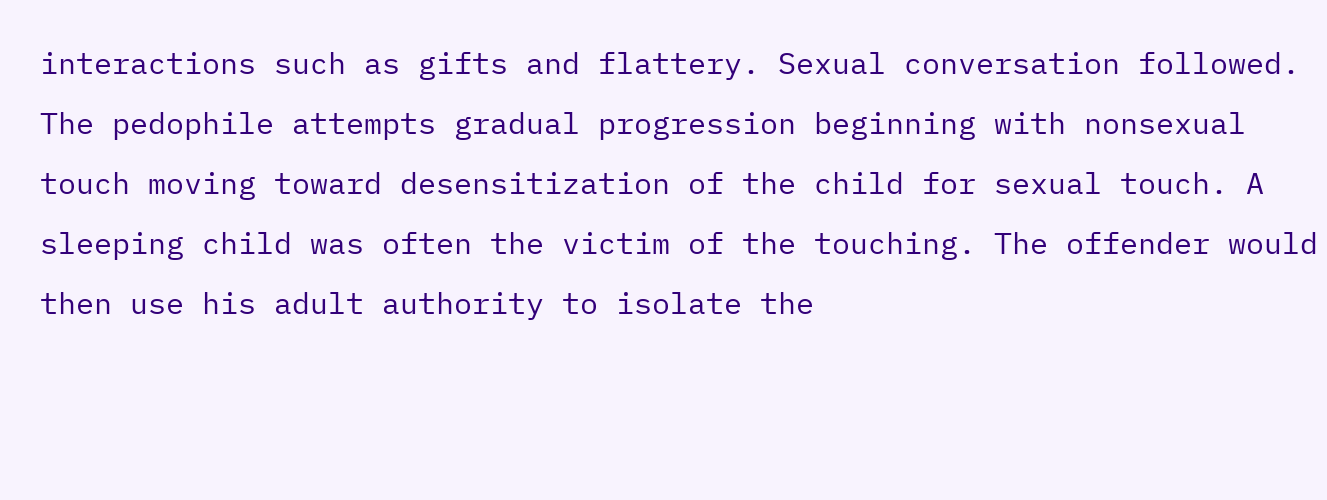interactions such as gifts and flattery. Sexual conversation followed. The pedophile attempts gradual progression beginning with nonsexual touch moving toward desensitization of the child for sexual touch. A sleeping child was often the victim of the touching. The offender would then use his adult authority to isolate the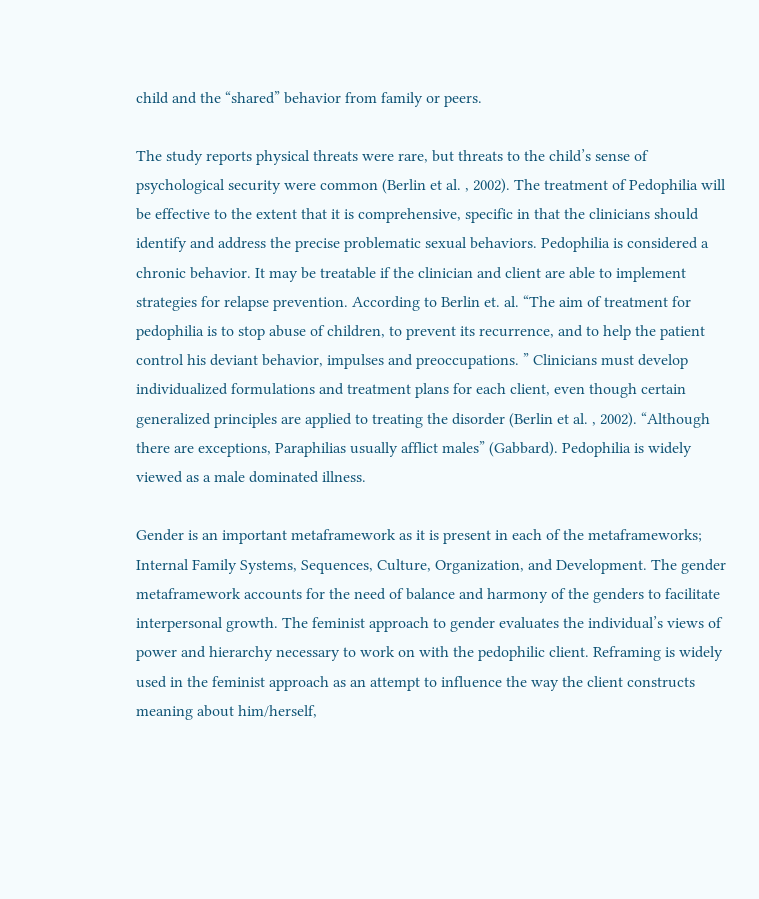child and the “shared” behavior from family or peers.

The study reports physical threats were rare, but threats to the child’s sense of psychological security were common (Berlin et al. , 2002). The treatment of Pedophilia will be effective to the extent that it is comprehensive, specific in that the clinicians should identify and address the precise problematic sexual behaviors. Pedophilia is considered a chronic behavior. It may be treatable if the clinician and client are able to implement strategies for relapse prevention. According to Berlin et. al. “The aim of treatment for pedophilia is to stop abuse of children, to prevent its recurrence, and to help the patient control his deviant behavior, impulses and preoccupations. ” Clinicians must develop individualized formulations and treatment plans for each client, even though certain generalized principles are applied to treating the disorder (Berlin et al. , 2002). “Although there are exceptions, Paraphilias usually afflict males” (Gabbard). Pedophilia is widely viewed as a male dominated illness.

Gender is an important metaframework as it is present in each of the metaframeworks; Internal Family Systems, Sequences, Culture, Organization, and Development. The gender metaframework accounts for the need of balance and harmony of the genders to facilitate interpersonal growth. The feminist approach to gender evaluates the individual’s views of power and hierarchy necessary to work on with the pedophilic client. Reframing is widely used in the feminist approach as an attempt to influence the way the client constructs meaning about him/herself,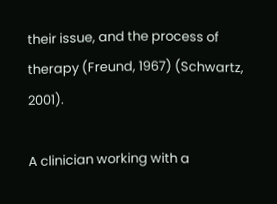their issue, and the process of therapy (Freund, 1967) (Schwartz, 2001).

A clinician working with a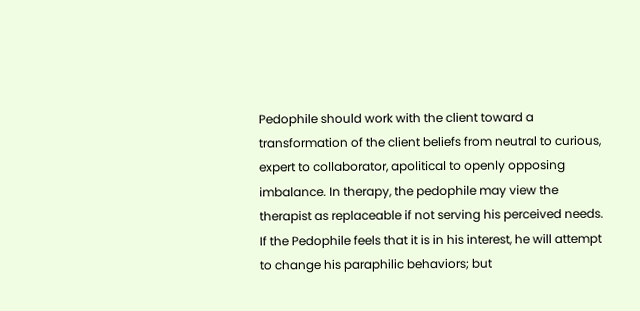Pedophile should work with the client toward a transformation of the client beliefs from neutral to curious, expert to collaborator, apolitical to openly opposing imbalance. In therapy, the pedophile may view the therapist as replaceable if not serving his perceived needs. If the Pedophile feels that it is in his interest, he will attempt to change his paraphilic behaviors; but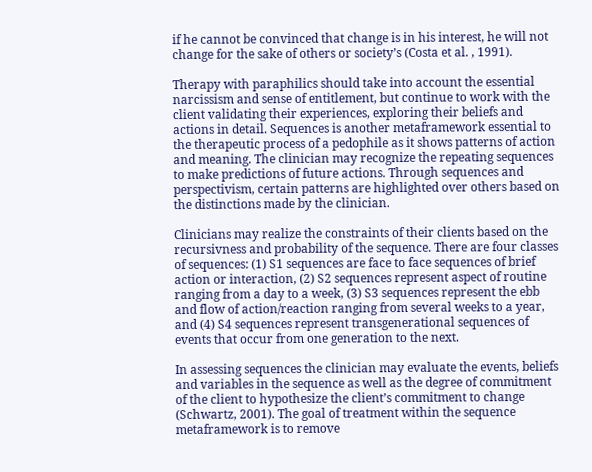if he cannot be convinced that change is in his interest, he will not change for the sake of others or society’s (Costa et al. , 1991).

Therapy with paraphilics should take into account the essential narcissism and sense of entitlement, but continue to work with the client validating their experiences, exploring their beliefs and actions in detail. Sequences is another metaframework essential to the therapeutic process of a pedophile as it shows patterns of action and meaning. The clinician may recognize the repeating sequences to make predictions of future actions. Through sequences and perspectivism, certain patterns are highlighted over others based on the distinctions made by the clinician.

Clinicians may realize the constraints of their clients based on the recursivness and probability of the sequence. There are four classes of sequences: (1) S1 sequences are face to face sequences of brief action or interaction, (2) S2 sequences represent aspect of routine ranging from a day to a week, (3) S3 sequences represent the ebb and flow of action/reaction ranging from several weeks to a year, and (4) S4 sequences represent transgenerational sequences of events that occur from one generation to the next.

In assessing sequences the clinician may evaluate the events, beliefs and variables in the sequence as well as the degree of commitment of the client to hypothesize the client’s commitment to change (Schwartz, 2001). The goal of treatment within the sequence metaframework is to remove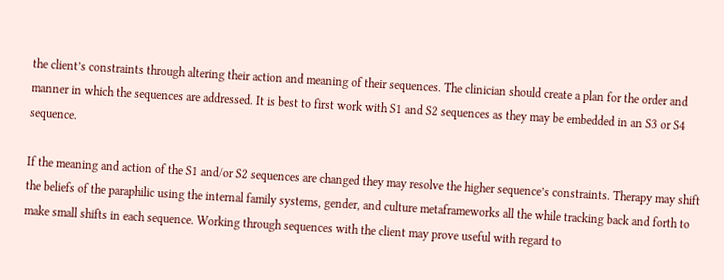the client’s constraints through altering their action and meaning of their sequences. The clinician should create a plan for the order and manner in which the sequences are addressed. It is best to first work with S1 and S2 sequences as they may be embedded in an S3 or S4 sequence.

If the meaning and action of the S1 and/or S2 sequences are changed they may resolve the higher sequence’s constraints. Therapy may shift the beliefs of the paraphilic using the internal family systems, gender, and culture metaframeworks all the while tracking back and forth to make small shifts in each sequence. Working through sequences with the client may prove useful with regard to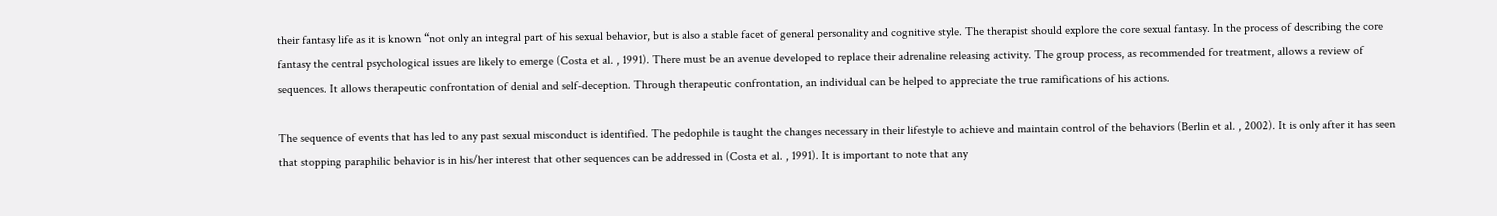their fantasy life as it is known “not only an integral part of his sexual behavior, but is also a stable facet of general personality and cognitive style. The therapist should explore the core sexual fantasy. In the process of describing the core fantasy the central psychological issues are likely to emerge (Costa et al. , 1991). There must be an avenue developed to replace their adrenaline releasing activity. The group process, as recommended for treatment, allows a review of sequences. It allows therapeutic confrontation of denial and self-deception. Through therapeutic confrontation, an individual can be helped to appreciate the true ramifications of his actions.

The sequence of events that has led to any past sexual misconduct is identified. The pedophile is taught the changes necessary in their lifestyle to achieve and maintain control of the behaviors (Berlin et al. , 2002). It is only after it has seen that stopping paraphilic behavior is in his/her interest that other sequences can be addressed in (Costa et al. , 1991). It is important to note that any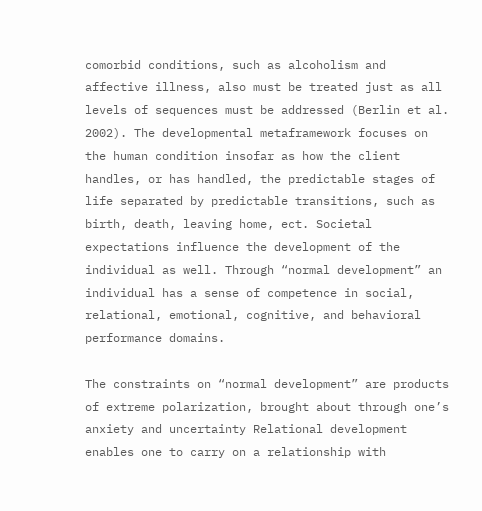comorbid conditions, such as alcoholism and affective illness, also must be treated just as all levels of sequences must be addressed (Berlin et al. 2002). The developmental metaframework focuses on the human condition insofar as how the client handles, or has handled, the predictable stages of life separated by predictable transitions, such as birth, death, leaving home, ect. Societal expectations influence the development of the individual as well. Through “normal development” an individual has a sense of competence in social, relational, emotional, cognitive, and behavioral performance domains.

The constraints on “normal development” are products of extreme polarization, brought about through one’s anxiety and uncertainty Relational development enables one to carry on a relationship with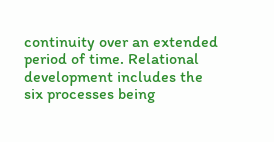continuity over an extended period of time. Relational development includes the six processes being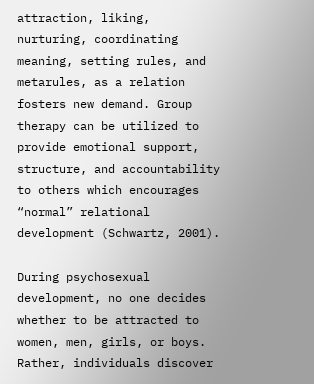attraction, liking, nurturing, coordinating meaning, setting rules, and metarules, as a relation fosters new demand. Group therapy can be utilized to provide emotional support, structure, and accountability to others which encourages “normal” relational development (Schwartz, 2001).

During psychosexual development, no one decides whether to be attracted to women, men, girls, or boys. Rather, individuals discover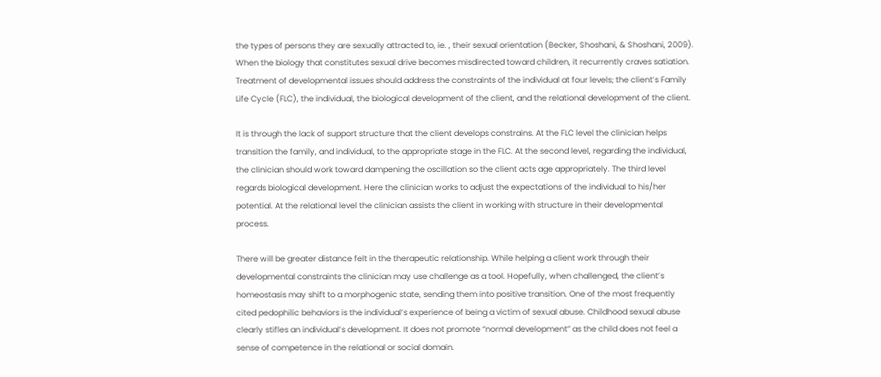the types of persons they are sexually attracted to, ie. , their sexual orientation (Becker, Shoshani, & Shoshani, 2009). When the biology that constitutes sexual drive becomes misdirected toward children, it recurrently craves satiation. Treatment of developmental issues should address the constraints of the individual at four levels; the client’s Family Life Cycle (FLC), the individual, the biological development of the client, and the relational development of the client.

It is through the lack of support structure that the client develops constrains. At the FLC level the clinician helps transition the family, and individual, to the appropriate stage in the FLC. At the second level, regarding the individual, the clinician should work toward dampening the oscillation so the client acts age appropriately. The third level regards biological development. Here the clinician works to adjust the expectations of the individual to his/her potential. At the relational level the clinician assists the client in working with structure in their developmental process.

There will be greater distance felt in the therapeutic relationship. While helping a client work through their developmental constraints the clinician may use challenge as a tool. Hopefully, when challenged, the client’s homeostasis may shift to a morphogenic state, sending them into positive transition. One of the most frequently cited pedophilic behaviors is the individual’s experience of being a victim of sexual abuse. Childhood sexual abuse clearly stifles an individual’s development. It does not promote “normal development” as the child does not feel a sense of competence in the relational or social domain.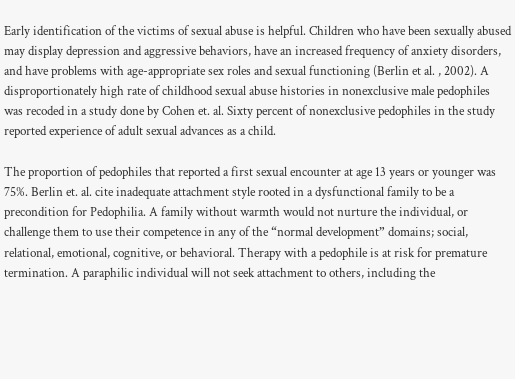Early identification of the victims of sexual abuse is helpful. Children who have been sexually abused may display depression and aggressive behaviors, have an increased frequency of anxiety disorders, and have problems with age-appropriate sex roles and sexual functioning (Berlin et al. , 2002). A disproportionately high rate of childhood sexual abuse histories in nonexclusive male pedophiles was recoded in a study done by Cohen et. al. Sixty percent of nonexclusive pedophiles in the study reported experience of adult sexual advances as a child.

The proportion of pedophiles that reported a first sexual encounter at age 13 years or younger was 75%. Berlin et. al. cite inadequate attachment style rooted in a dysfunctional family to be a precondition for Pedophilia. A family without warmth would not nurture the individual, or challenge them to use their competence in any of the “normal development” domains; social, relational, emotional, cognitive, or behavioral. Therapy with a pedophile is at risk for premature termination. A paraphilic individual will not seek attachment to others, including the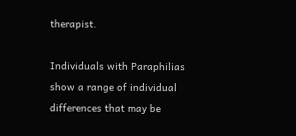therapist.

Individuals with Paraphilias show a range of individual differences that may be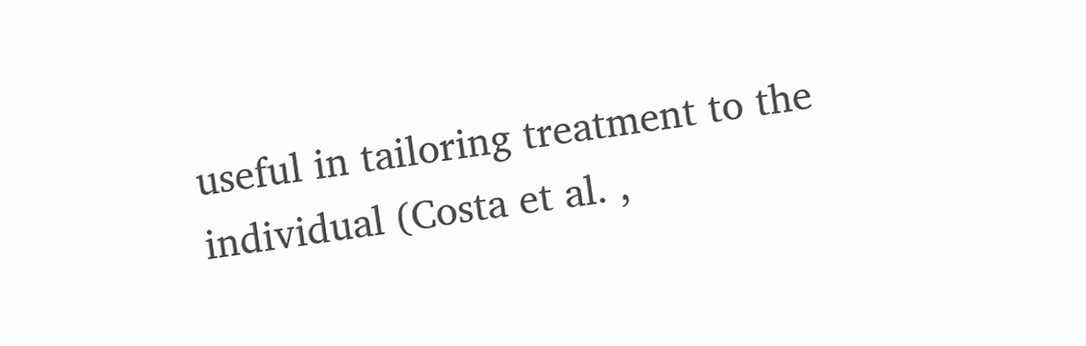useful in tailoring treatment to the individual (Costa et al. ,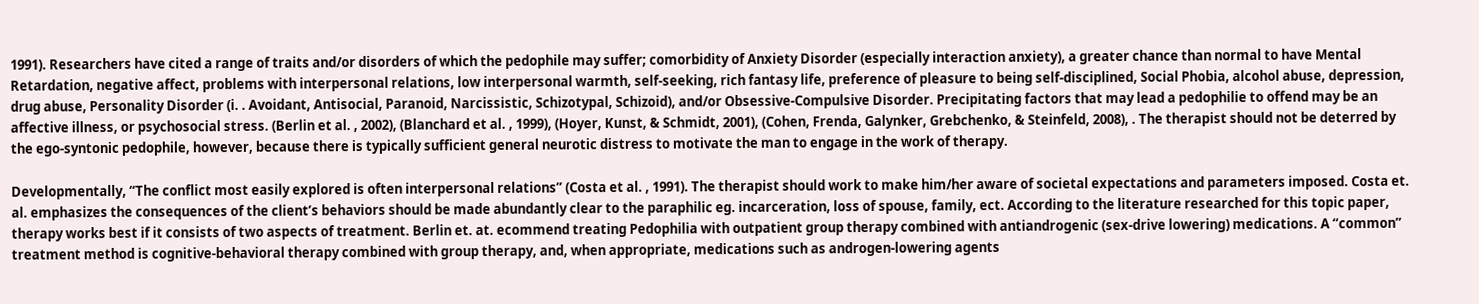1991). Researchers have cited a range of traits and/or disorders of which the pedophile may suffer; comorbidity of Anxiety Disorder (especially interaction anxiety), a greater chance than normal to have Mental Retardation, negative affect, problems with interpersonal relations, low interpersonal warmth, self-seeking, rich fantasy life, preference of pleasure to being self-disciplined, Social Phobia, alcohol abuse, depression, drug abuse, Personality Disorder (i. . Avoidant, Antisocial, Paranoid, Narcissistic, Schizotypal, Schizoid), and/or Obsessive-Compulsive Disorder. Precipitating factors that may lead a pedophilie to offend may be an affective illness, or psychosocial stress. (Berlin et al. , 2002), (Blanchard et al. , 1999), (Hoyer, Kunst, & Schmidt, 2001), (Cohen, Frenda, Galynker, Grebchenko, & Steinfeld, 2008), . The therapist should not be deterred by the ego-syntonic pedophile, however, because there is typically sufficient general neurotic distress to motivate the man to engage in the work of therapy.

Developmentally, “The conflict most easily explored is often interpersonal relations” (Costa et al. , 1991). The therapist should work to make him/her aware of societal expectations and parameters imposed. Costa et. al. emphasizes the consequences of the client’s behaviors should be made abundantly clear to the paraphilic eg. incarceration, loss of spouse, family, ect. According to the literature researched for this topic paper, therapy works best if it consists of two aspects of treatment. Berlin et. at. ecommend treating Pedophilia with outpatient group therapy combined with antiandrogenic (sex-drive lowering) medications. A “common” treatment method is cognitive-behavioral therapy combined with group therapy, and, when appropriate, medications such as androgen-lowering agents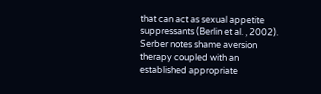that can act as sexual appetite suppressants (Berlin et al. , 2002). Serber notes shame aversion therapy coupled with an established appropriate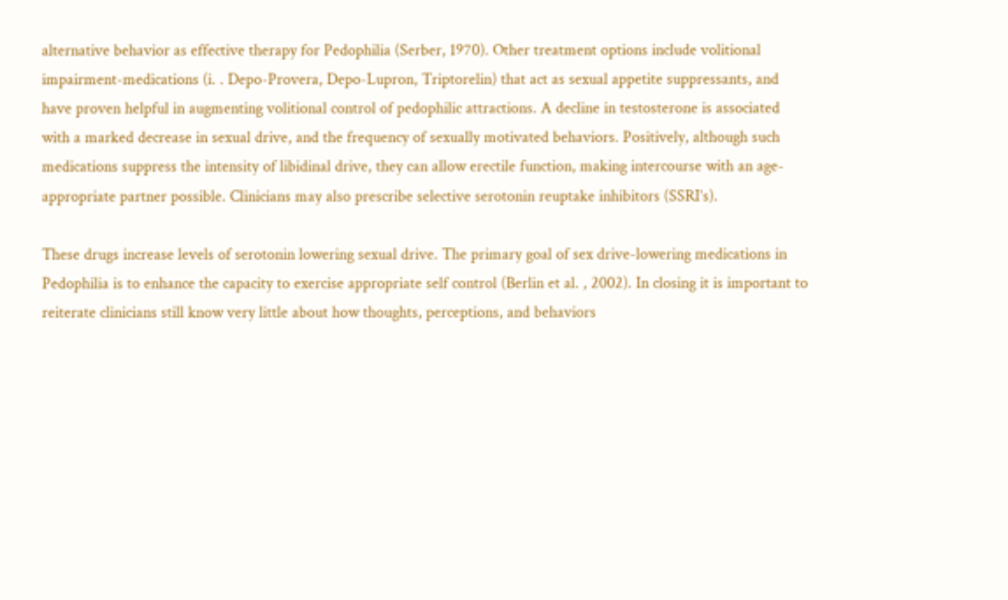alternative behavior as effective therapy for Pedophilia (Serber, 1970). Other treatment options include volitional impairment-medications (i. . Depo-Provera, Depo-Lupron, Triptorelin) that act as sexual appetite suppressants, and have proven helpful in augmenting volitional control of pedophilic attractions. A decline in testosterone is associated with a marked decrease in sexual drive, and the frequency of sexually motivated behaviors. Positively, although such medications suppress the intensity of libidinal drive, they can allow erectile function, making intercourse with an age-appropriate partner possible. Clinicians may also prescribe selective serotonin reuptake inhibitors (SSRI’s).

These drugs increase levels of serotonin lowering sexual drive. The primary goal of sex drive-lowering medications in Pedophilia is to enhance the capacity to exercise appropriate self control (Berlin et al. , 2002). In closing it is important to reiterate clinicians still know very little about how thoughts, perceptions, and behaviors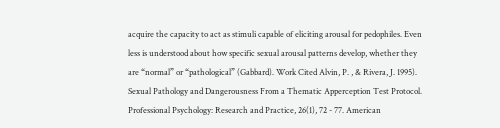acquire the capacity to act as stimuli capable of eliciting arousal for pedophiles. Even less is understood about how specific sexual arousal patterns develop, whether they are “normal” or “pathological” (Gabbard). Work Cited Alvin, P. , & Rivera, J. 1995). Sexual Pathology and Dangerousness From a Thematic Apperception Test Protocol. Professional Psychology: Research and Practice, 26(1), 72 - 77. American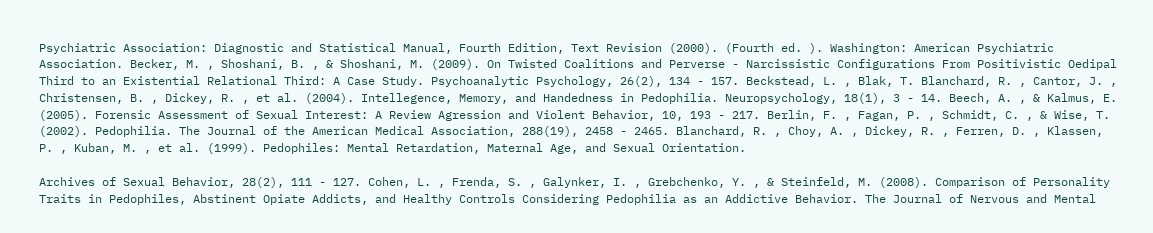Psychiatric Association: Diagnostic and Statistical Manual, Fourth Edition, Text Revision (2000). (Fourth ed. ). Washington: American Psychiatric Association. Becker, M. , Shoshani, B. , & Shoshani, M. (2009). On Twisted Coalitions and Perverse - Narcissistic Configurations From Positivistic Oedipal Third to an Existential Relational Third: A Case Study. Psychoanalytic Psychology, 26(2), 134 - 157. Beckstead, L. , Blak, T. Blanchard, R. , Cantor, J. , Christensen, B. , Dickey, R. , et al. (2004). Intellegence, Memory, and Handedness in Pedophilia. Neuropsychology, 18(1), 3 - 14. Beech, A. , & Kalmus, E. (2005). Forensic Assessment of Sexual Interest: A Review Agression and Violent Behavior, 10, 193 - 217. Berlin, F. , Fagan, P. , Schmidt, C. , & Wise, T. (2002). Pedophilia. The Journal of the American Medical Association, 288(19), 2458 - 2465. Blanchard, R. , Choy, A. , Dickey, R. , Ferren, D. , Klassen, P. , Kuban, M. , et al. (1999). Pedophiles: Mental Retardation, Maternal Age, and Sexual Orientation.

Archives of Sexual Behavior, 28(2), 111 - 127. Cohen, L. , Frenda, S. , Galynker, I. , Grebchenko, Y. , & Steinfeld, M. (2008). Comparison of Personality Traits in Pedophiles, Abstinent Opiate Addicts, and Healthy Controls Considering Pedophilia as an Addictive Behavior. The Journal of Nervous and Mental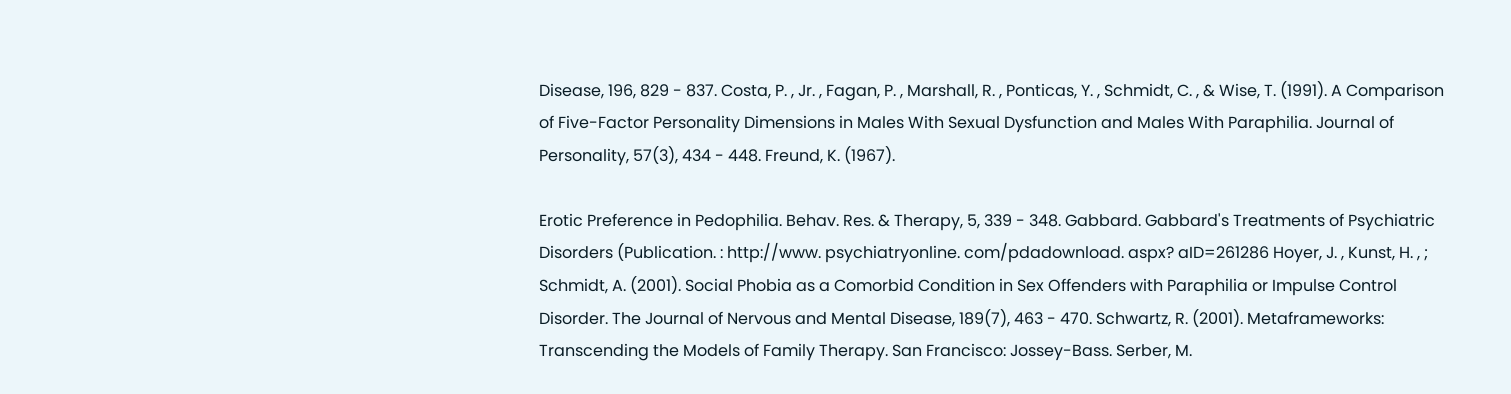Disease, 196, 829 - 837. Costa, P. , Jr. , Fagan, P. , Marshall, R. , Ponticas, Y. , Schmidt, C. , & Wise, T. (1991). A Comparison of Five-Factor Personality Dimensions in Males With Sexual Dysfunction and Males With Paraphilia. Journal of Personality, 57(3), 434 - 448. Freund, K. (1967).

Erotic Preference in Pedophilia. Behav. Res. & Therapy, 5, 339 - 348. Gabbard. Gabbard's Treatments of Psychiatric Disorders (Publication. : http://www. psychiatryonline. com/pdadownload. aspx? aID=261286 Hoyer, J. , Kunst, H. , ; Schmidt, A. (2001). Social Phobia as a Comorbid Condition in Sex Offenders with Paraphilia or Impulse Control Disorder. The Journal of Nervous and Mental Disease, 189(7), 463 - 470. Schwartz, R. (2001). Metaframeworks: Transcending the Models of Family Therapy. San Francisco: Jossey-Bass. Serber, M.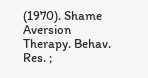(1970). Shame Aversion Therapy. Behav. Res. ;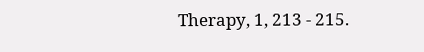Therapy, 1, 213 - 215.